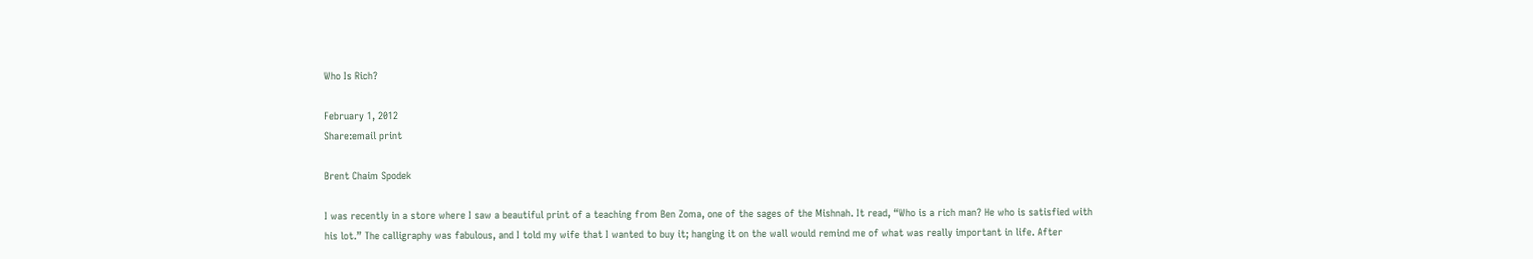Who Is Rich?

February 1, 2012
Share:email print

Brent Chaim Spodek

I was recently in a store where I saw a beautiful print of a teaching from Ben Zoma, one of the sages of the Mishnah. It read, “Who is a rich man? He who is satisfied with his lot.” The calligraphy was fabulous, and I told my wife that I wanted to buy it; hanging it on the wall would remind me of what was really important in life. After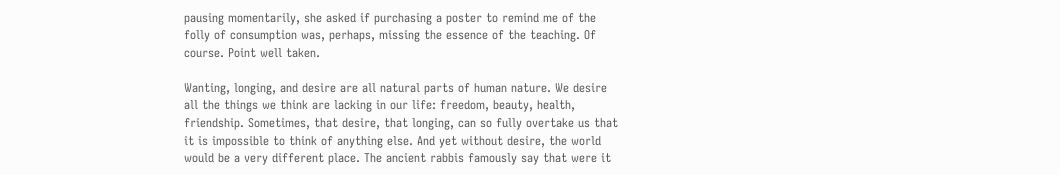pausing momentarily, she asked if purchasing a poster to remind me of the folly of consumption was, perhaps, missing the essence of the teaching. Of course. Point well taken.

Wanting, longing, and desire are all natural parts of human nature. We desire all the things we think are lacking in our life: freedom, beauty, health, friendship. Sometimes, that desire, that longing, can so fully overtake us that it is impossible to think of anything else. And yet without desire, the world would be a very different place. The ancient rabbis famously say that were it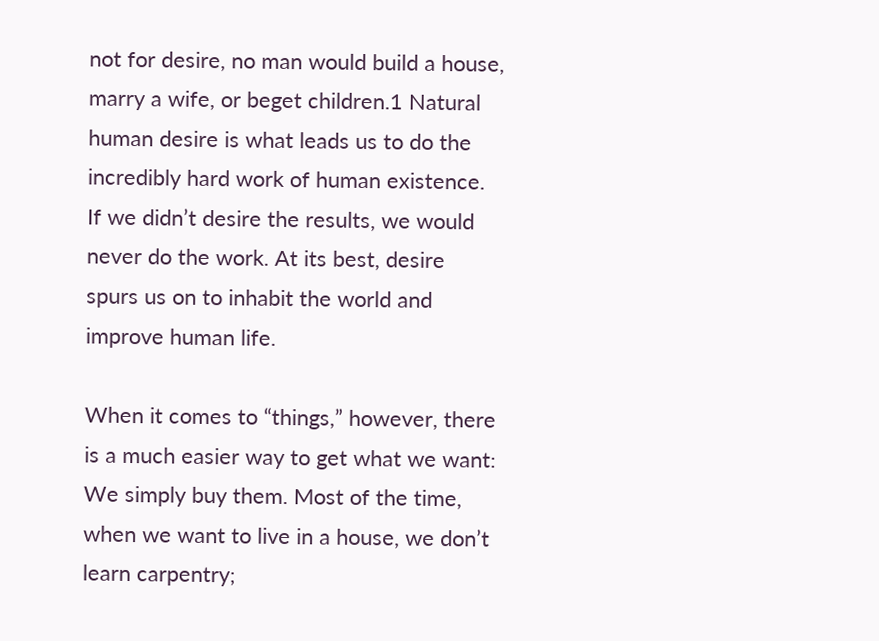not for desire, no man would build a house, marry a wife, or beget children.1 Natural human desire is what leads us to do the incredibly hard work of human existence. If we didn’t desire the results, we would never do the work. At its best, desire spurs us on to inhabit the world and improve human life.

When it comes to “things,” however, there is a much easier way to get what we want: We simply buy them. Most of the time, when we want to live in a house, we don’t learn carpentry;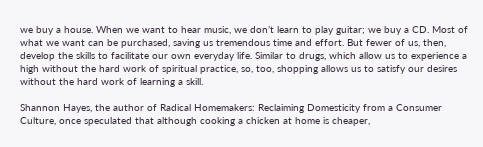we buy a house. When we want to hear music, we don’t learn to play guitar; we buy a CD. Most of what we want can be purchased, saving us tremendous time and effort. But fewer of us, then, develop the skills to facilitate our own everyday life. Similar to drugs, which allow us to experience a high without the hard work of spiritual practice, so, too, shopping allows us to satisfy our desires without the hard work of learning a skill.

Shannon Hayes, the author of Radical Homemakers: Reclaiming Domesticity from a Consumer Culture, once speculated that although cooking a chicken at home is cheaper,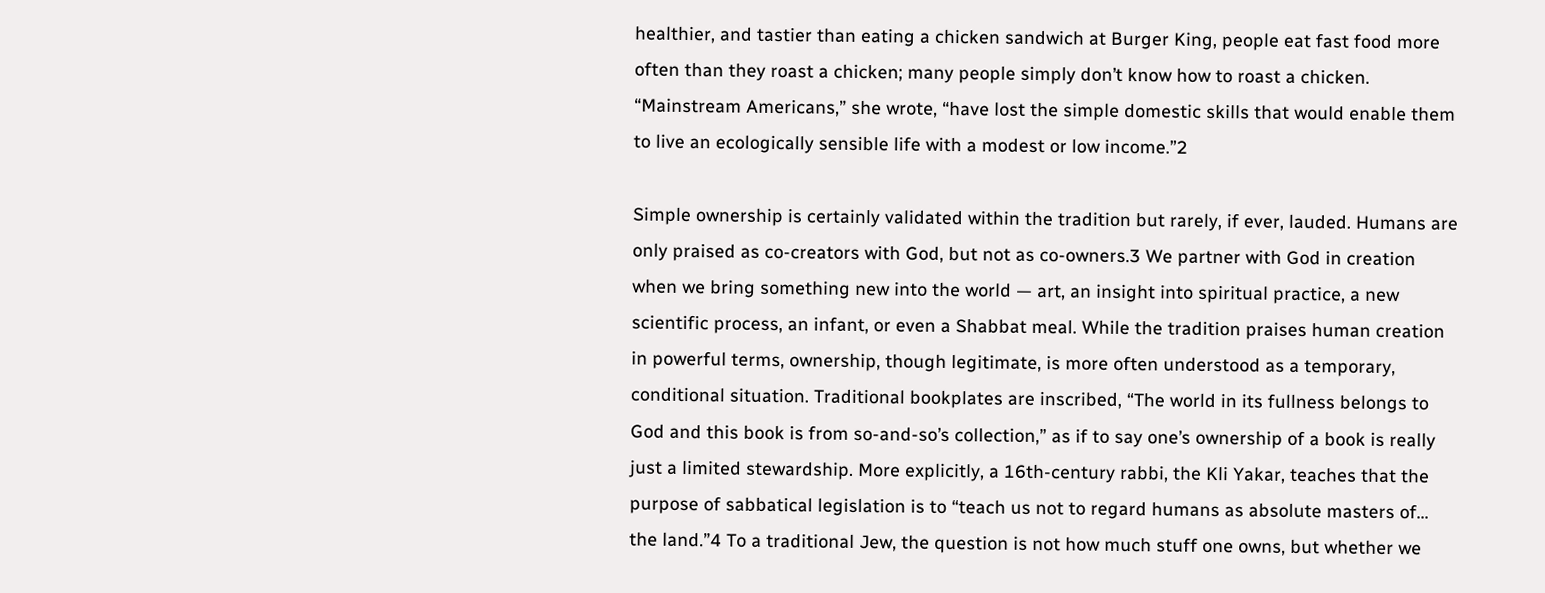healthier, and tastier than eating a chicken sandwich at Burger King, people eat fast food more often than they roast a chicken; many people simply don’t know how to roast a chicken. “Mainstream Americans,” she wrote, “have lost the simple domestic skills that would enable them to live an ecologically sensible life with a modest or low income.”2

Simple ownership is certainly validated within the tradition but rarely, if ever, lauded. Humans are only praised as co-creators with God, but not as co-owners.3 We partner with God in creation when we bring something new into the world — art, an insight into spiritual practice, a new scientific process, an infant, or even a Shabbat meal. While the tradition praises human creation in powerful terms, ownership, though legitimate, is more often understood as a temporary, conditional situation. Traditional bookplates are inscribed, “The world in its fullness belongs to God and this book is from so-and-so’s collection,” as if to say one’s ownership of a book is really just a limited stewardship. More explicitly, a 16th-century rabbi, the Kli Yakar, teaches that the purpose of sabbatical legislation is to “teach us not to regard humans as absolute masters of… the land.”4 To a traditional Jew, the question is not how much stuff one owns, but whether we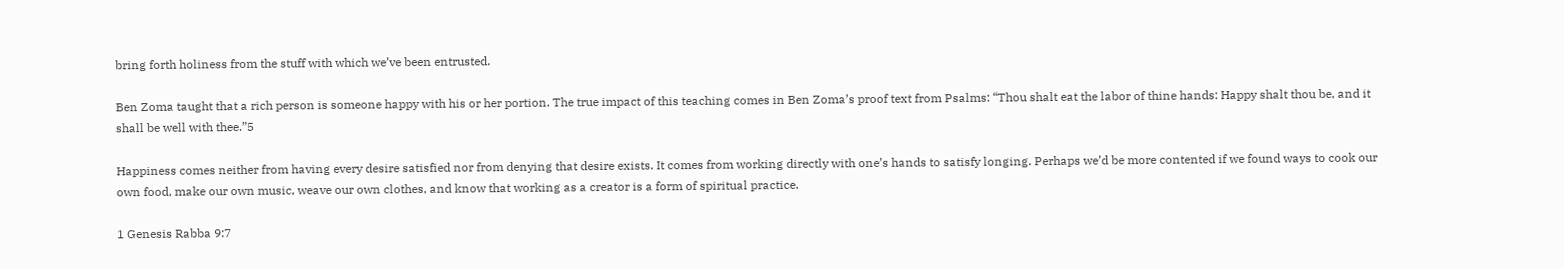bring forth holiness from the stuff with which we’ve been entrusted.

Ben Zoma taught that a rich person is someone happy with his or her portion. The true impact of this teaching comes in Ben Zoma’s proof text from Psalms: “Thou shalt eat the labor of thine hands: Happy shalt thou be, and it shall be well with thee.”5

Happiness comes neither from having every desire satisfied nor from denying that desire exists. It comes from working directly with one’s hands to satisfy longing. Perhaps we’d be more contented if we found ways to cook our own food, make our own music, weave our own clothes, and know that working as a creator is a form of spiritual practice.

1 Genesis Rabba 9:7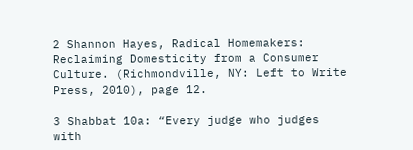2 Shannon Hayes, Radical Homemakers: Reclaiming Domesticity from a Consumer Culture. (Richmondville, NY: Left to Write Press, 2010), page 12.

3 Shabbat 10a: “Every judge who judges with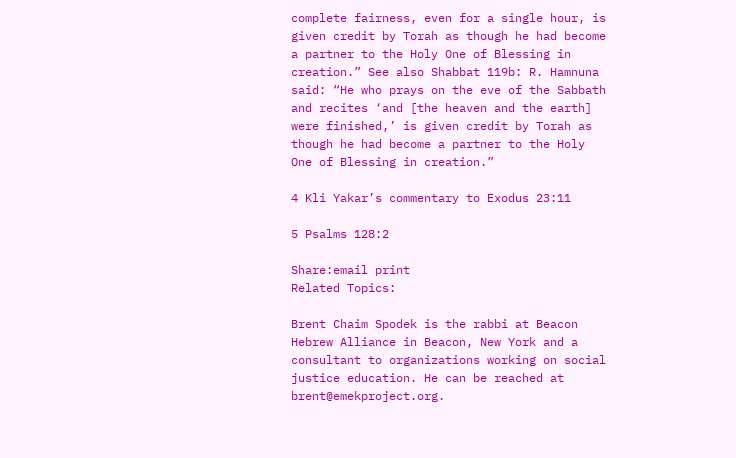complete fairness, even for a single hour, is given credit by Torah as though he had become a partner to the Holy One of Blessing in creation.” See also Shabbat 119b: R. Hamnuna said: “He who prays on the eve of the Sabbath and recites ‘and [the heaven and the earth] were finished,’ is given credit by Torah as though he had become a partner to the Holy One of Blessing in creation.”

4 Kli Yakar’s commentary to Exodus 23:11

5 Psalms 128:2

Share:email print
Related Topics:

Brent Chaim Spodek is the rabbi at Beacon Hebrew Alliance in Beacon, New York and a consultant to organizations working on social justice education. He can be reached at brent@emekproject.org.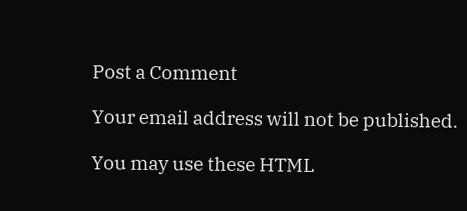Post a Comment

Your email address will not be published.

You may use these HTML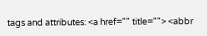tags and attributes: <a href="" title=""> <abbr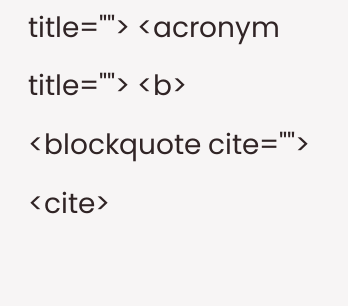title=""> <acronym title=""> <b> <blockquote cite=""> <cite>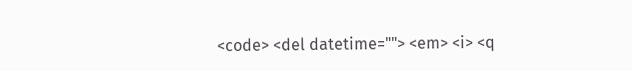<code> <del datetime=""> <em> <i> <q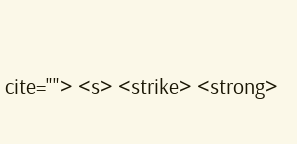cite=""> <s> <strike> <strong>